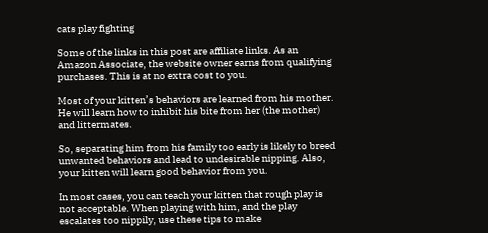cats play fighting

Some of the links in this post are affiliate links. As an Amazon Associate, the website owner earns from qualifying purchases. This is at no extra cost to you.

Most of your kitten’s behaviors are learned from his mother. He will learn how to inhibit his bite from her (the mother) and littermates.

So, separating him from his family too early is likely to breed unwanted behaviors and lead to undesirable nipping. Also, your kitten will learn good behavior from you.

In most cases, you can teach your kitten that rough play is not acceptable. When playing with him, and the play escalates too nippily, use these tips to make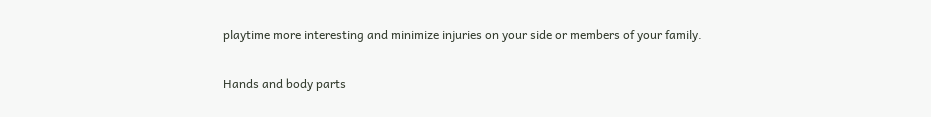playtime more interesting and minimize injuries on your side or members of your family.

Hands and body parts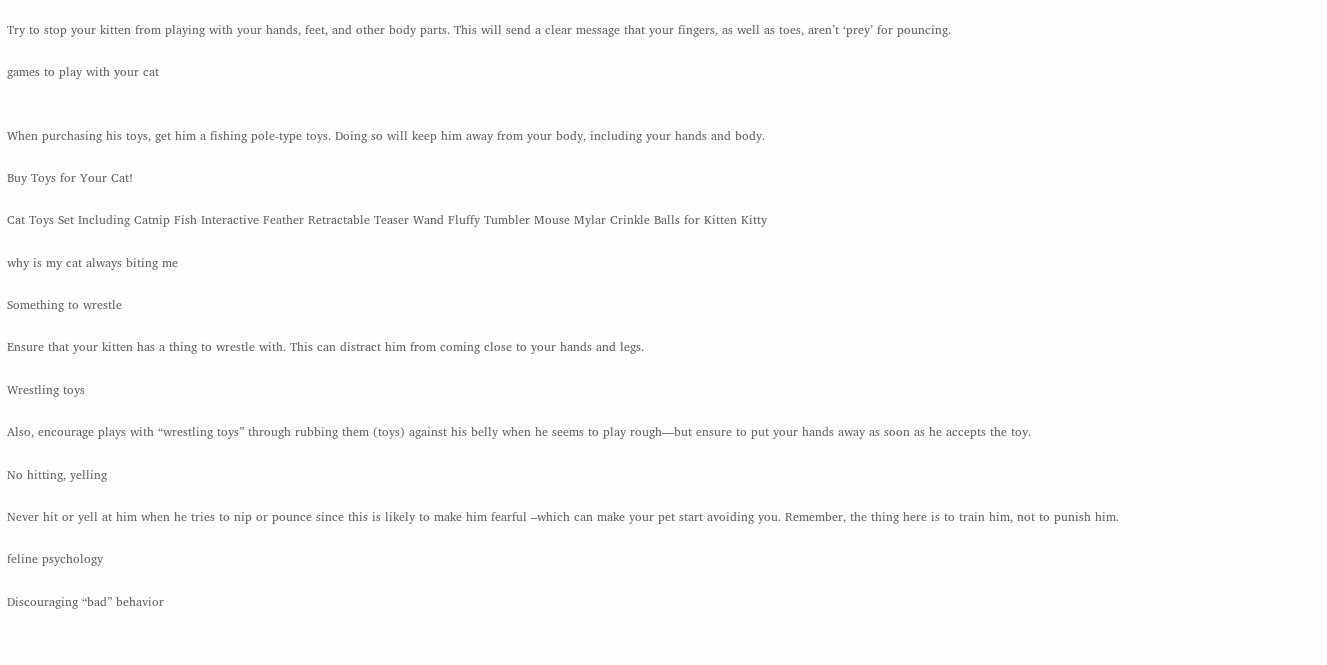Try to stop your kitten from playing with your hands, feet, and other body parts. This will send a clear message that your fingers, as well as toes, aren’t ‘prey’ for pouncing.

games to play with your cat


When purchasing his toys, get him a fishing pole-type toys. Doing so will keep him away from your body, including your hands and body.

Buy Toys for Your Cat!

Cat Toys Set Including Catnip Fish Interactive Feather Retractable Teaser Wand Fluffy Tumbler Mouse Mylar Crinkle Balls for Kitten Kitty

why is my cat always biting me

Something to wrestle

Ensure that your kitten has a thing to wrestle with. This can distract him from coming close to your hands and legs.

Wrestling toys

Also, encourage plays with “wrestling toys” through rubbing them (toys) against his belly when he seems to play rough—but ensure to put your hands away as soon as he accepts the toy.

No hitting, yelling

Never hit or yell at him when he tries to nip or pounce since this is likely to make him fearful –which can make your pet start avoiding you. Remember, the thing here is to train him, not to punish him.

feline psychology

Discouraging “bad” behavior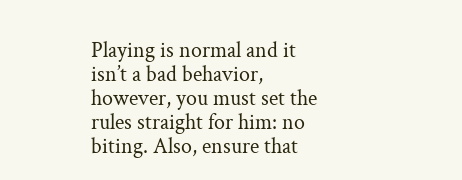Playing is normal and it isn’t a bad behavior, however, you must set the rules straight for him: no biting. Also, ensure that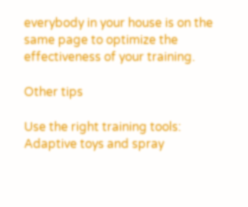everybody in your house is on the same page to optimize the effectiveness of your training.

Other tips

Use the right training tools: Adaptive toys and spray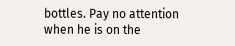bottles. Pay no attention when he is on the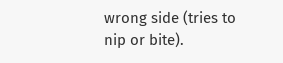wrong side (tries to nip or bite).